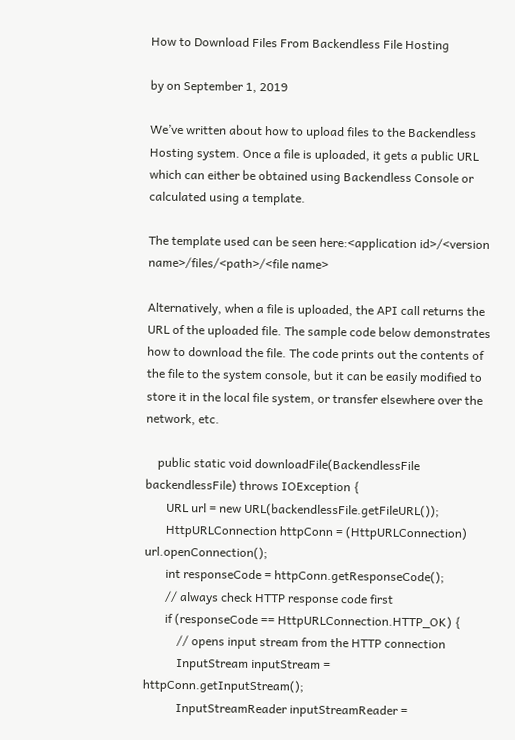How to Download Files From Backendless File Hosting

by on September 1, 2019

We’ve written about how to upload files to the Backendless Hosting system. Once a file is uploaded, it gets a public URL which can either be obtained using Backendless Console or calculated using a template.

The template used can be seen here:<application id>/<version name>/files/<path>/<file name>

Alternatively, when a file is uploaded, the API call returns the URL of the uploaded file. The sample code below demonstrates how to download the file. The code prints out the contents of the file to the system console, but it can be easily modified to store it in the local file system, or transfer elsewhere over the network, etc.

    public static void downloadFile(BackendlessFile backendlessFile) throws IOException {
       URL url = new URL(backendlessFile.getFileURL());
       HttpURLConnection httpConn = (HttpURLConnection) url.openConnection();
       int responseCode = httpConn.getResponseCode();
       // always check HTTP response code first
       if (responseCode == HttpURLConnection.HTTP_OK) {
           // opens input stream from the HTTP connection
           InputStream inputStream = httpConn.getInputStream();
           InputStreamReader inputStreamReader =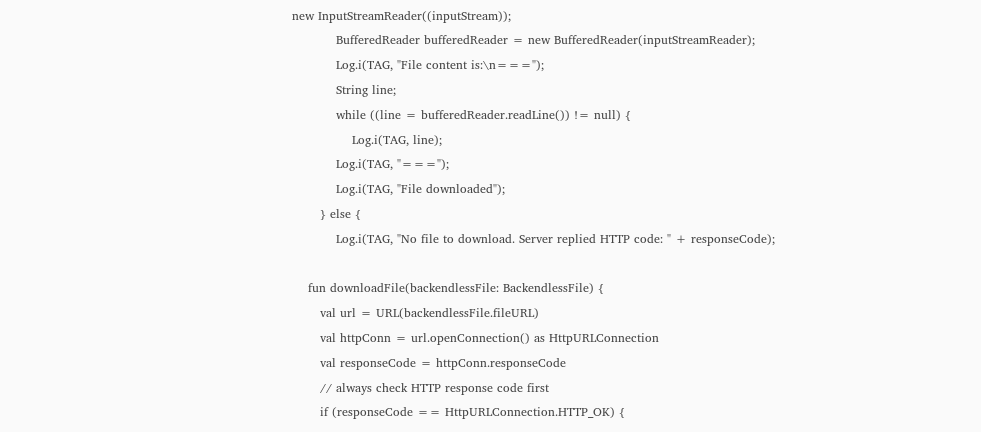new InputStreamReader((inputStream));
           BufferedReader bufferedReader = new BufferedReader(inputStreamReader);
           Log.i(TAG, "File content is:\n===");
           String line;
           while ((line = bufferedReader.readLine()) != null) {
               Log.i(TAG, line);
           Log.i(TAG, "===");
           Log.i(TAG, "File downloaded");
       } else {
           Log.i(TAG, "No file to download. Server replied HTTP code: " + responseCode);

    fun downloadFile(backendlessFile: BackendlessFile) {
       val url = URL(backendlessFile.fileURL)
       val httpConn = url.openConnection() as HttpURLConnection
       val responseCode = httpConn.responseCode
       // always check HTTP response code first
       if (responseCode == HttpURLConnection.HTTP_OK) {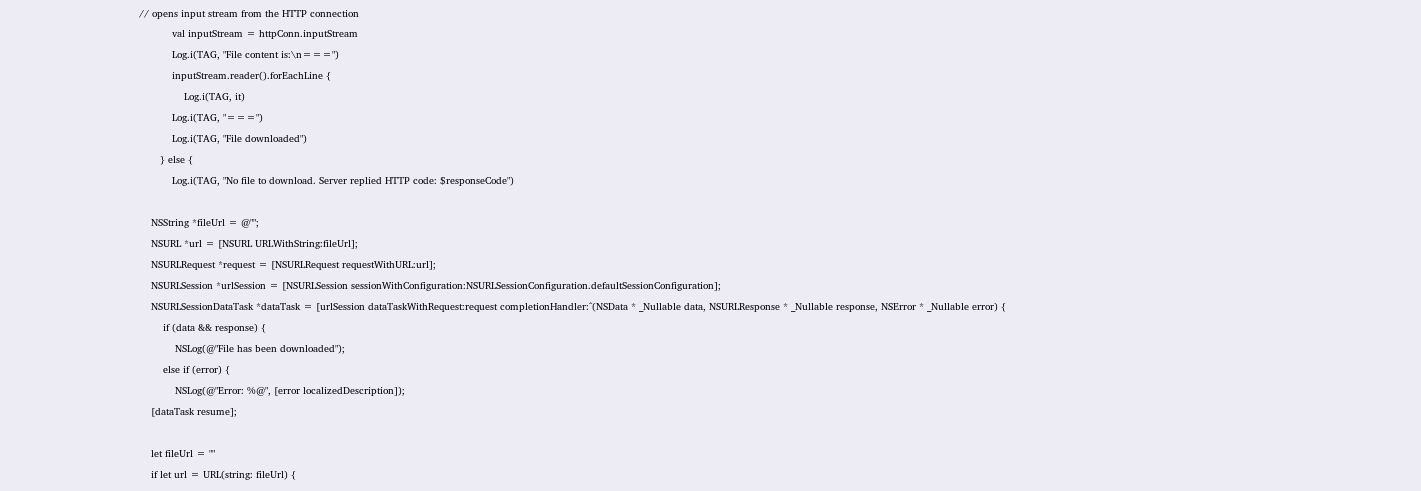// opens input stream from the HTTP connection
           val inputStream = httpConn.inputStream
           Log.i(TAG, "File content is:\n===")
           inputStream.reader().forEachLine {
               Log.i(TAG, it)
           Log.i(TAG, "===")
           Log.i(TAG, "File downloaded")
       } else {
           Log.i(TAG, "No file to download. Server replied HTTP code: $responseCode")

    NSString *fileUrl = @"";
    NSURL *url = [NSURL URLWithString:fileUrl];
    NSURLRequest *request = [NSURLRequest requestWithURL:url];
    NSURLSession *urlSession = [NSURLSession sessionWithConfiguration:NSURLSessionConfiguration.defaultSessionConfiguration];
    NSURLSessionDataTask *dataTask = [urlSession dataTaskWithRequest:request completionHandler:^(NSData * _Nullable data, NSURLResponse * _Nullable response, NSError * _Nullable error) {
        if (data && response) {
            NSLog(@"File has been downloaded");
        else if (error) {
            NSLog(@"Error: %@", [error localizedDescription]);
    [dataTask resume];

    let fileUrl = ""
    if let url = URL(string: fileUrl) {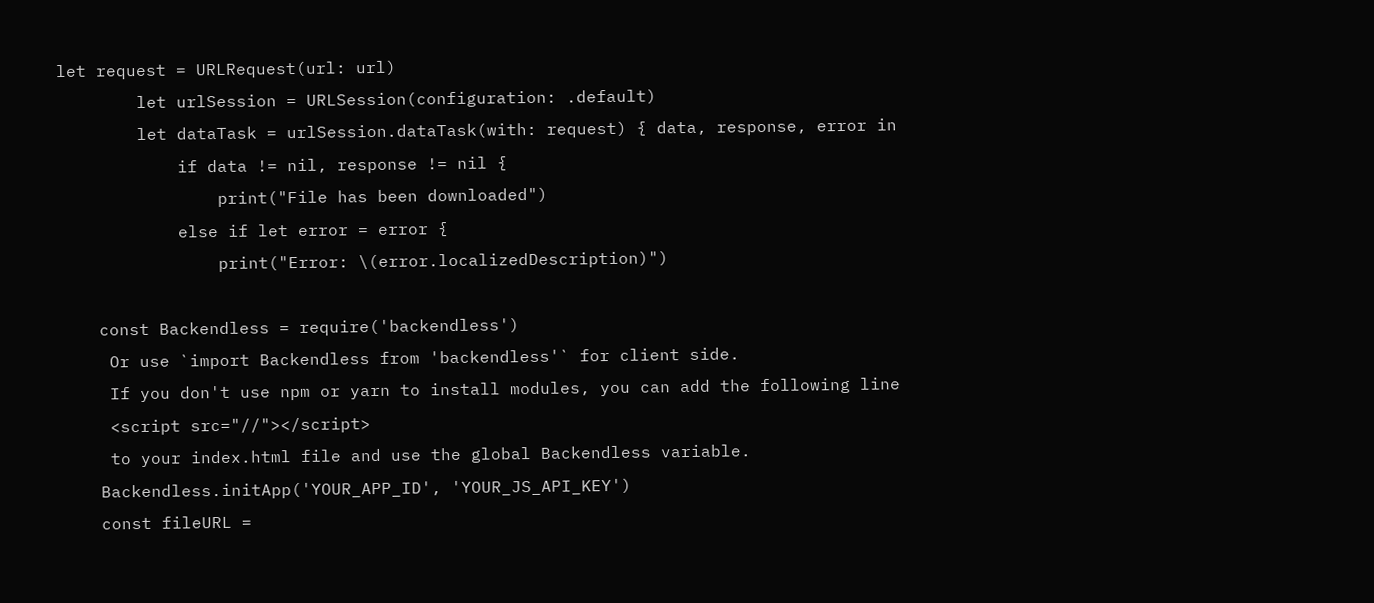let request = URLRequest(url: url)
        let urlSession = URLSession(configuration: .default)
        let dataTask = urlSession.dataTask(with: request) { data, response, error in
            if data != nil, response != nil {
                print("File has been downloaded")
            else if let error = error {
                print("Error: \(error.localizedDescription)")

    const Backendless = require('backendless')
     Or use `import Backendless from 'backendless'` for client side.
     If you don't use npm or yarn to install modules, you can add the following line
     <script src="//"></script>
     to your index.html file and use the global Backendless variable.
    Backendless.initApp('YOUR_APP_ID', 'YOUR_JS_API_KEY')
    const fileURL =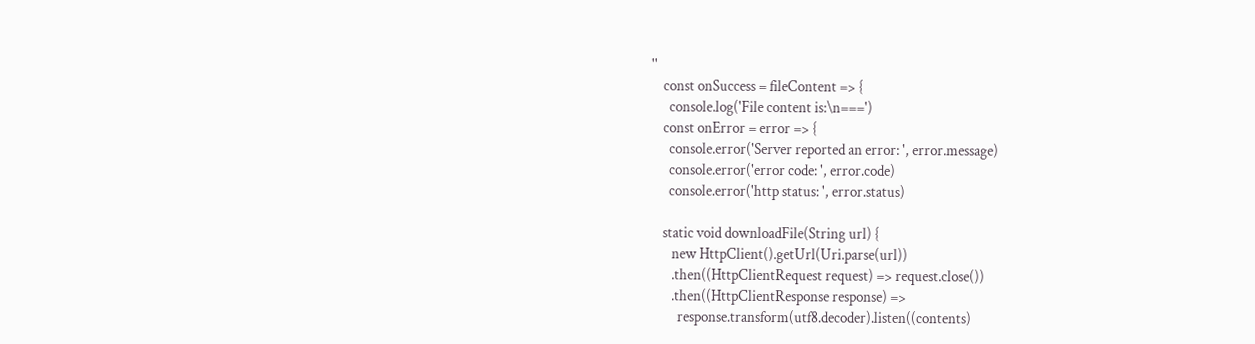''
    const onSuccess = fileContent => {
      console.log('File content is:\n===')
    const onError = error => {
      console.error('Server reported an error: ', error.message)
      console.error('error code: ', error.code)
      console.error('http status: ', error.status)

    static void downloadFile(String url) {
       new HttpClient().getUrl(Uri.parse(url))
       .then((HttpClientRequest request) => request.close())
       .then((HttpClientResponse response) =>
         response.transform(utf8.decoder).listen((contents)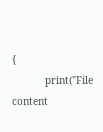{
           print("File content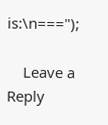is:\n===");

    Leave a Reply